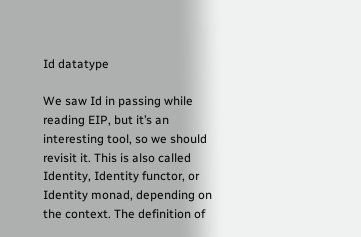Id datatype

We saw Id in passing while reading EIP, but it’s an interesting tool, so we should revisit it. This is also called Identity, Identity functor, or Identity monad, depending on the context. The definition of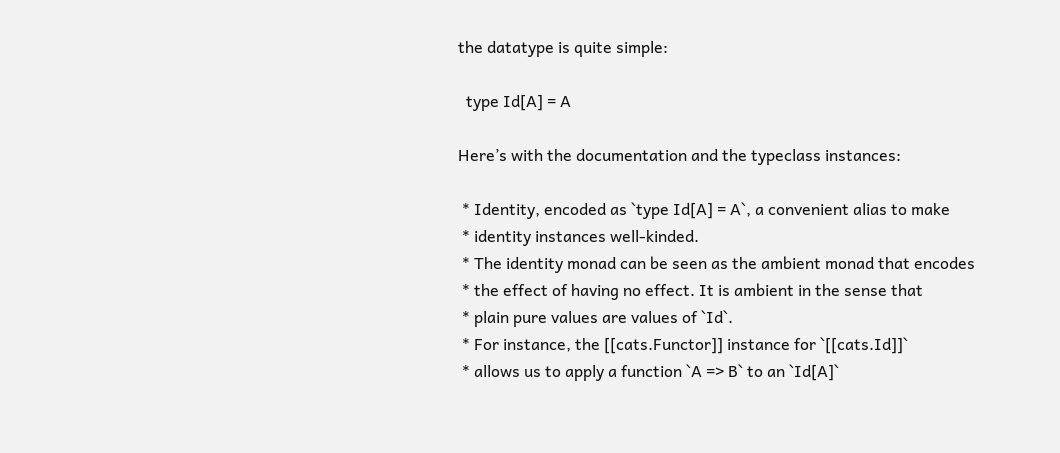the datatype is quite simple:

  type Id[A] = A

Here’s with the documentation and the typeclass instances:

 * Identity, encoded as `type Id[A] = A`, a convenient alias to make
 * identity instances well-kinded.
 * The identity monad can be seen as the ambient monad that encodes
 * the effect of having no effect. It is ambient in the sense that
 * plain pure values are values of `Id`.
 * For instance, the [[cats.Functor]] instance for `[[cats.Id]]`
 * allows us to apply a function `A => B` to an `Id[A]`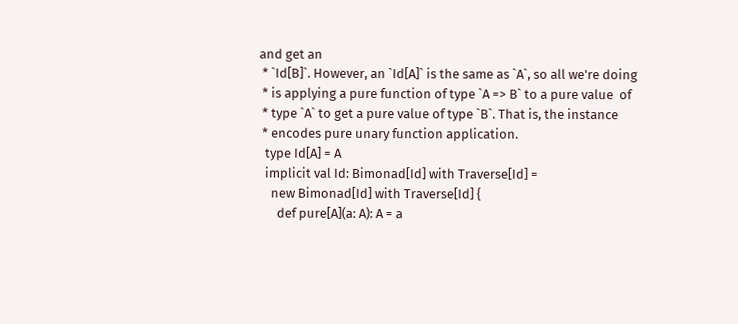and get an
 * `Id[B]`. However, an `Id[A]` is the same as `A`, so all we're doing
 * is applying a pure function of type `A => B` to a pure value  of
 * type `A` to get a pure value of type `B`. That is, the instance
 * encodes pure unary function application.
  type Id[A] = A
  implicit val Id: Bimonad[Id] with Traverse[Id] =
    new Bimonad[Id] with Traverse[Id] {
      def pure[A](a: A): A = a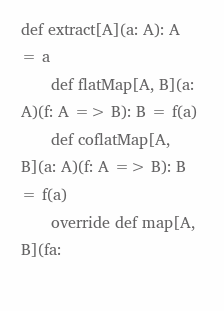def extract[A](a: A): A = a
      def flatMap[A, B](a: A)(f: A => B): B = f(a)
      def coflatMap[A, B](a: A)(f: A => B): B = f(a)
      override def map[A, B](fa: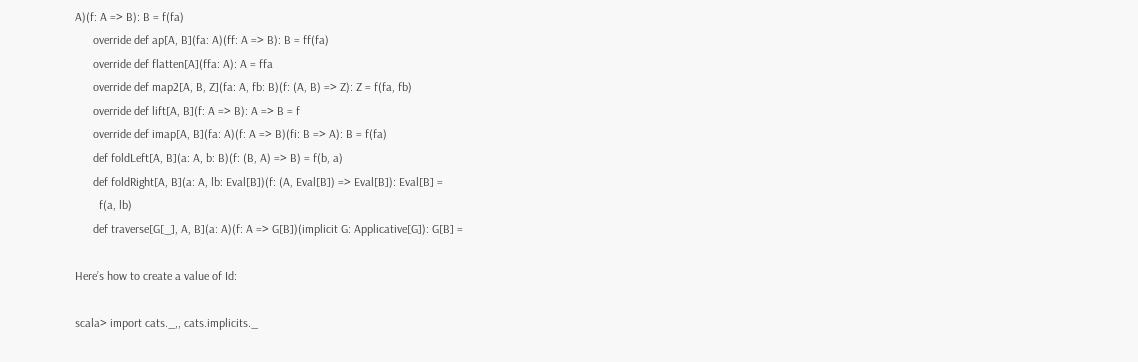A)(f: A => B): B = f(fa)
      override def ap[A, B](fa: A)(ff: A => B): B = ff(fa)
      override def flatten[A](ffa: A): A = ffa
      override def map2[A, B, Z](fa: A, fb: B)(f: (A, B) => Z): Z = f(fa, fb)
      override def lift[A, B](f: A => B): A => B = f
      override def imap[A, B](fa: A)(f: A => B)(fi: B => A): B = f(fa)
      def foldLeft[A, B](a: A, b: B)(f: (B, A) => B) = f(b, a)
      def foldRight[A, B](a: A, lb: Eval[B])(f: (A, Eval[B]) => Eval[B]): Eval[B] =
        f(a, lb)
      def traverse[G[_], A, B](a: A)(f: A => G[B])(implicit G: Applicative[G]): G[B] =

Here’s how to create a value of Id:

scala> import cats._,, cats.implicits._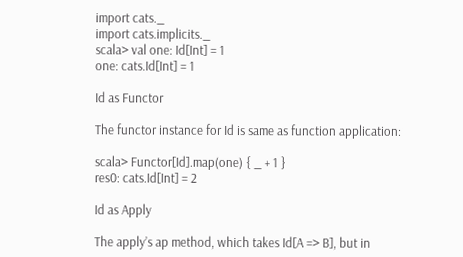import cats._
import cats.implicits._
scala> val one: Id[Int] = 1
one: cats.Id[Int] = 1

Id as Functor

The functor instance for Id is same as function application:

scala> Functor[Id].map(one) { _ + 1 }
res0: cats.Id[Int] = 2

Id as Apply

The apply’s ap method, which takes Id[A => B], but in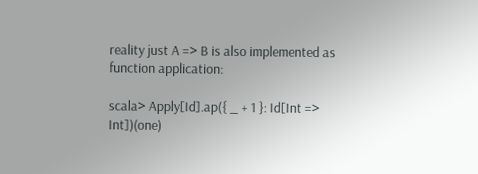reality just A => B is also implemented as function application:

scala> Apply[Id].ap({ _ + 1 }: Id[Int => Int])(one)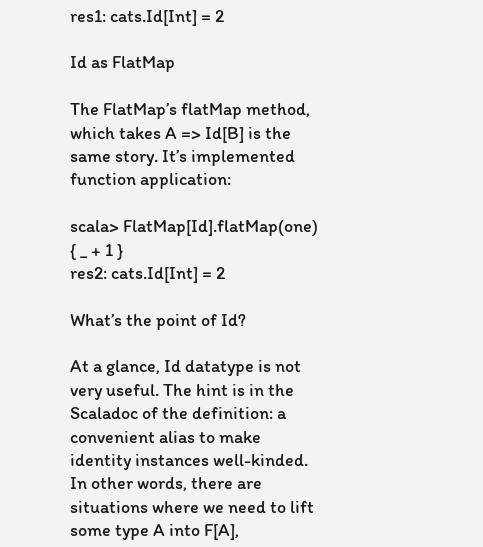res1: cats.Id[Int] = 2

Id as FlatMap

The FlatMap’s flatMap method, which takes A => Id[B] is the same story. It’s implemented function application:

scala> FlatMap[Id].flatMap(one) { _ + 1 }
res2: cats.Id[Int] = 2

What’s the point of Id?

At a glance, Id datatype is not very useful. The hint is in the Scaladoc of the definition: a convenient alias to make identity instances well-kinded. In other words, there are situations where we need to lift some type A into F[A],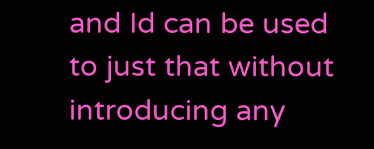and Id can be used to just that without introducing any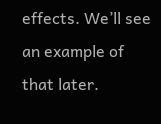effects. We’ll see an example of that later.